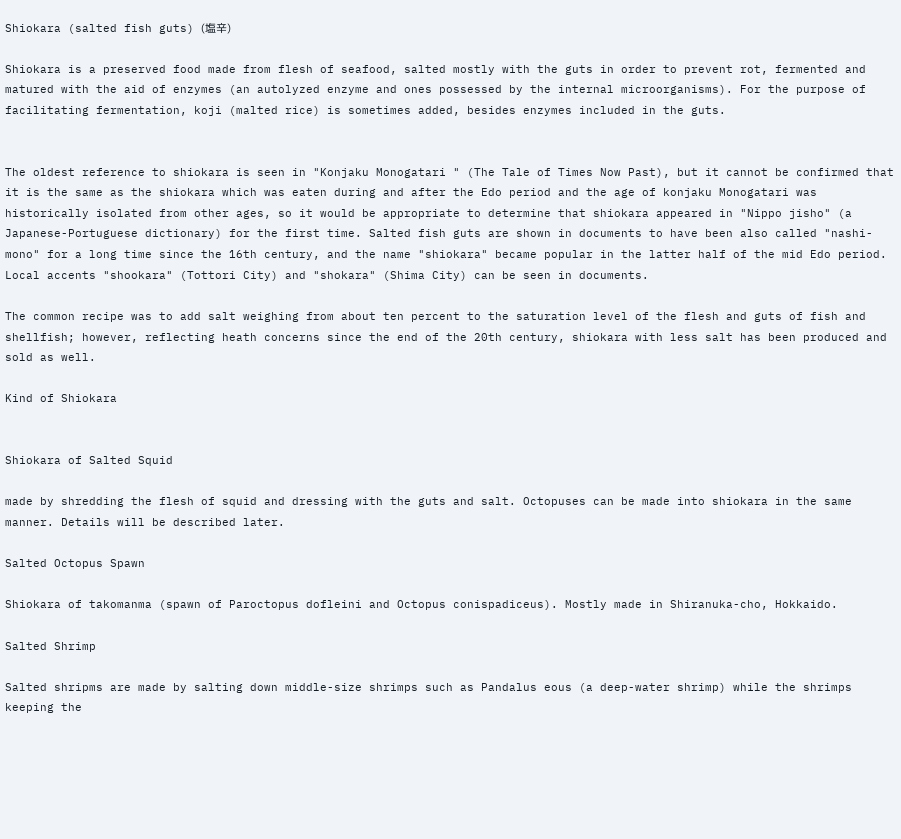Shiokara (salted fish guts) (塩辛)

Shiokara is a preserved food made from flesh of seafood, salted mostly with the guts in order to prevent rot, fermented and matured with the aid of enzymes (an autolyzed enzyme and ones possessed by the internal microorganisms). For the purpose of facilitating fermentation, koji (malted rice) is sometimes added, besides enzymes included in the guts.


The oldest reference to shiokara is seen in "Konjaku Monogatari " (The Tale of Times Now Past), but it cannot be confirmed that it is the same as the shiokara which was eaten during and after the Edo period and the age of konjaku Monogatari was historically isolated from other ages, so it would be appropriate to determine that shiokara appeared in "Nippo jisho" (a Japanese-Portuguese dictionary) for the first time. Salted fish guts are shown in documents to have been also called "nashi-mono" for a long time since the 16th century, and the name "shiokara" became popular in the latter half of the mid Edo period. Local accents "shookara" (Tottori City) and "shokara" (Shima City) can be seen in documents.

The common recipe was to add salt weighing from about ten percent to the saturation level of the flesh and guts of fish and shellfish; however, reflecting heath concerns since the end of the 20th century, shiokara with less salt has been produced and sold as well.

Kind of Shiokara


Shiokara of Salted Squid

made by shredding the flesh of squid and dressing with the guts and salt. Octopuses can be made into shiokara in the same manner. Details will be described later.

Salted Octopus Spawn

Shiokara of takomanma (spawn of Paroctopus dofleini and Octopus conispadiceus). Mostly made in Shiranuka-cho, Hokkaido.

Salted Shrimp

Salted shripms are made by salting down middle-size shrimps such as Pandalus eous (a deep-water shrimp) while the shrimps keeping the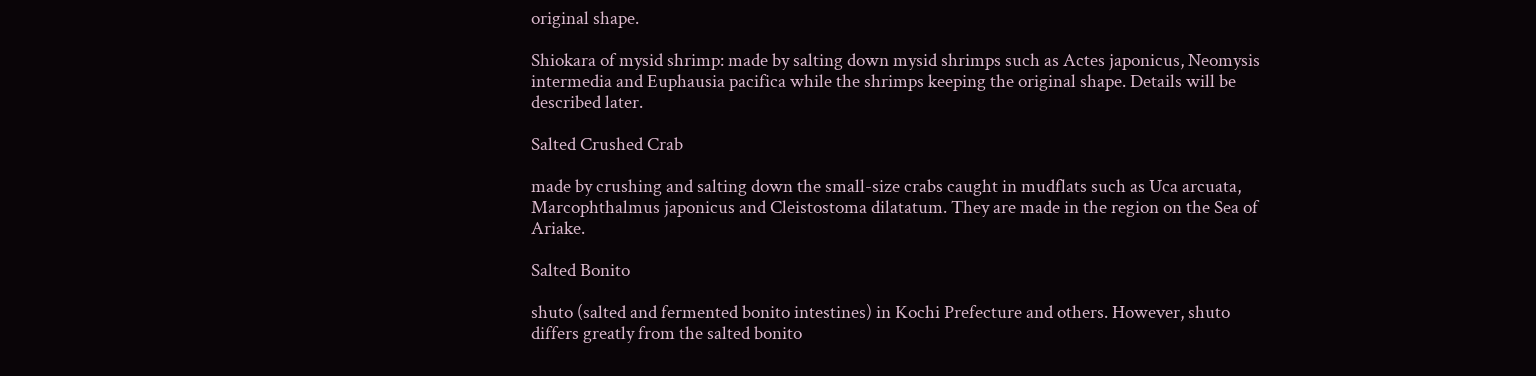original shape.

Shiokara of mysid shrimp: made by salting down mysid shrimps such as Actes japonicus, Neomysis intermedia and Euphausia pacifica while the shrimps keeping the original shape. Details will be described later.

Salted Crushed Crab

made by crushing and salting down the small-size crabs caught in mudflats such as Uca arcuata, Marcophthalmus japonicus and Cleistostoma dilatatum. They are made in the region on the Sea of Ariake.

Salted Bonito

shuto (salted and fermented bonito intestines) in Kochi Prefecture and others. However, shuto differs greatly from the salted bonito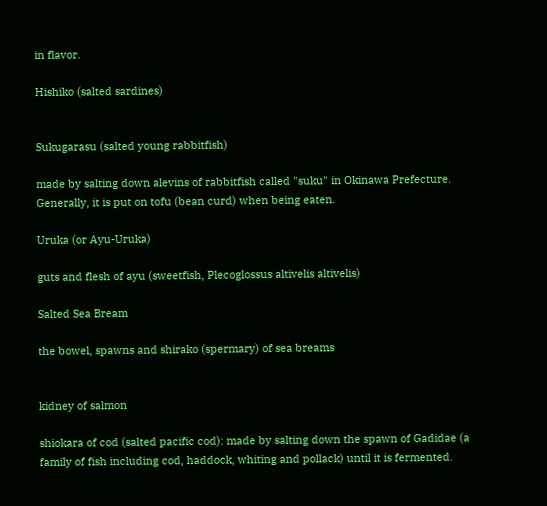in flavor.

Hishiko (salted sardines)


Sukugarasu (salted young rabbitfish)

made by salting down alevins of rabbitfish called "suku" in Okinawa Prefecture. Generally, it is put on tofu (bean curd) when being eaten.

Uruka (or Ayu-Uruka)

guts and flesh of ayu (sweetfish, Plecoglossus altivelis altivelis)

Salted Sea Bream

the bowel, spawns and shirako (spermary) of sea breams


kidney of salmon

shiokara of cod (salted pacific cod): made by salting down the spawn of Gadidae (a family of fish including cod, haddock, whiting and pollack) until it is fermented.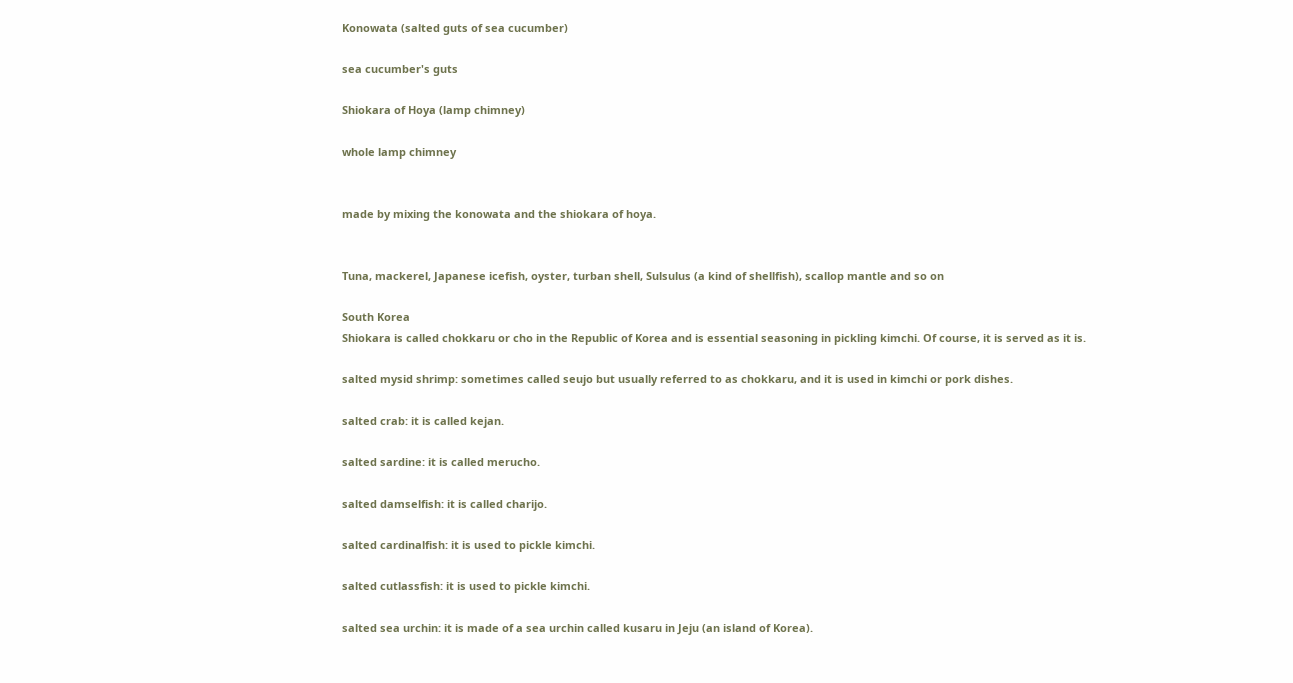Konowata (salted guts of sea cucumber)

sea cucumber's guts

Shiokara of Hoya (lamp chimney)

whole lamp chimney


made by mixing the konowata and the shiokara of hoya.


Tuna, mackerel, Japanese icefish, oyster, turban shell, Sulsulus (a kind of shellfish), scallop mantle and so on

South Korea
Shiokara is called chokkaru or cho in the Republic of Korea and is essential seasoning in pickling kimchi. Of course, it is served as it is.

salted mysid shrimp: sometimes called seujo but usually referred to as chokkaru, and it is used in kimchi or pork dishes.

salted crab: it is called kejan.

salted sardine: it is called merucho.

salted damselfish: it is called charijo.

salted cardinalfish: it is used to pickle kimchi.

salted cutlassfish: it is used to pickle kimchi.

salted sea urchin: it is made of a sea urchin called kusaru in Jeju (an island of Korea).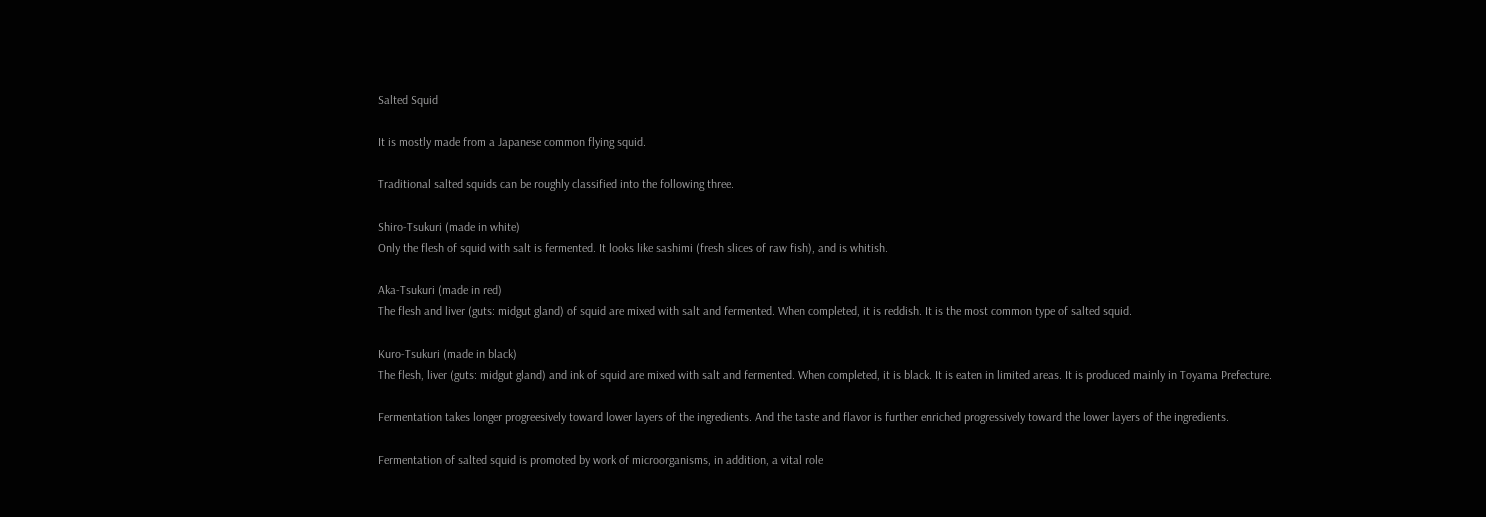Salted Squid

It is mostly made from a Japanese common flying squid.

Traditional salted squids can be roughly classified into the following three.

Shiro-Tsukuri (made in white)
Only the flesh of squid with salt is fermented. It looks like sashimi (fresh slices of raw fish), and is whitish.

Aka-Tsukuri (made in red)
The flesh and liver (guts: midgut gland) of squid are mixed with salt and fermented. When completed, it is reddish. It is the most common type of salted squid.

Kuro-Tsukuri (made in black)
The flesh, liver (guts: midgut gland) and ink of squid are mixed with salt and fermented. When completed, it is black. It is eaten in limited areas. It is produced mainly in Toyama Prefecture.

Fermentation takes longer progreesively toward lower layers of the ingredients. And the taste and flavor is further enriched progressively toward the lower layers of the ingredients.

Fermentation of salted squid is promoted by work of microorganisms, in addition, a vital role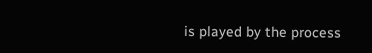is played by the process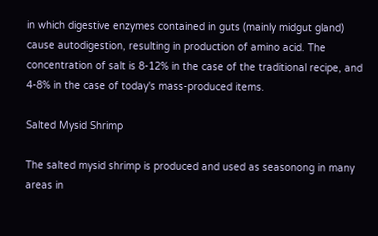in which digestive enzymes contained in guts (mainly midgut gland) cause autodigestion, resulting in production of amino acid. The concentration of salt is 8-12% in the case of the traditional recipe, and 4-8% in the case of today's mass-produced items.

Salted Mysid Shrimp

The salted mysid shrimp is produced and used as seasonong in many areas in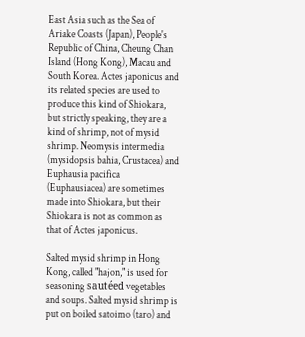East Asia such as the Sea of Ariake Coasts (Japan), People's Republic of China, Cheung Chan Island (Hong Kong), Macau and South Korea. Actes japonicus and its related species are used to produce this kind of Shiokara, but strictly speaking, they are a kind of shrimp, not of mysid shrimp. Neomysis intermedia (mysidopsis bahia, Crustacea) and Euphausia pacifica (Euphausiacea) are sometimes made into Shiokara, but their Shiokara is not as common as that of Actes japonicus.

Salted mysid shrimp in Hong Kong, called "hajon," is used for seasoning sautéed vegetables and soups. Salted mysid shrimp is put on boiled satoimo (taro) and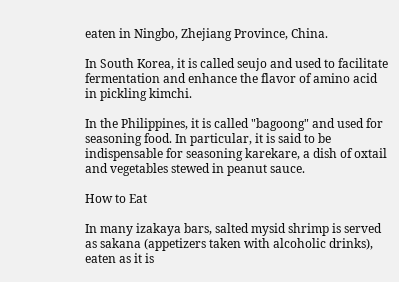eaten in Ningbo, Zhejiang Province, China.

In South Korea, it is called seujo and used to facilitate fermentation and enhance the flavor of amino acid in pickling kimchi.

In the Philippines, it is called "bagoong" and used for seasoning food. In particular, it is said to be indispensable for seasoning karekare, a dish of oxtail and vegetables stewed in peanut sauce.

How to Eat

In many izakaya bars, salted mysid shrimp is served as sakana (appetizers taken with alcoholic drinks), eaten as it is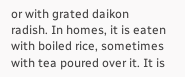or with grated daikon radish. In homes, it is eaten with boiled rice, sometimes with tea poured over it. It is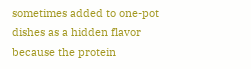sometimes added to one-pot dishes as a hidden flavor because the protein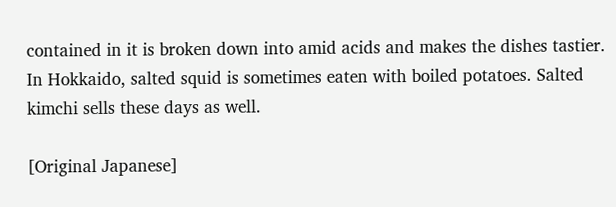contained in it is broken down into amid acids and makes the dishes tastier. In Hokkaido, salted squid is sometimes eaten with boiled potatoes. Salted kimchi sells these days as well.

[Original Japanese]